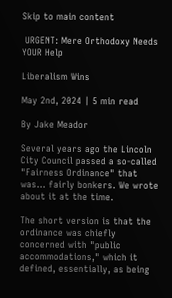Skip to main content

 URGENT: Mere Orthodoxy Needs YOUR Help

Liberalism Wins

May 2nd, 2024 | 5 min read

By Jake Meador

Several years ago the Lincoln City Council passed a so-called "Fairness Ordinance" that was... fairly bonkers. We wrote about it at the time.

The short version is that the ordinance was chiefly concerned with "public accommodations," which it defined, essentially, as being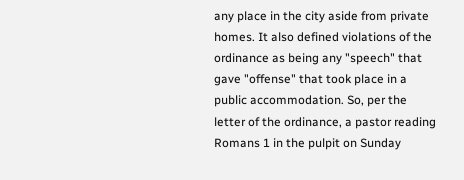any place in the city aside from private homes. It also defined violations of the ordinance as being any "speech" that gave "offense" that took place in a public accommodation. So, per the letter of the ordinance, a pastor reading Romans 1 in the pulpit on Sunday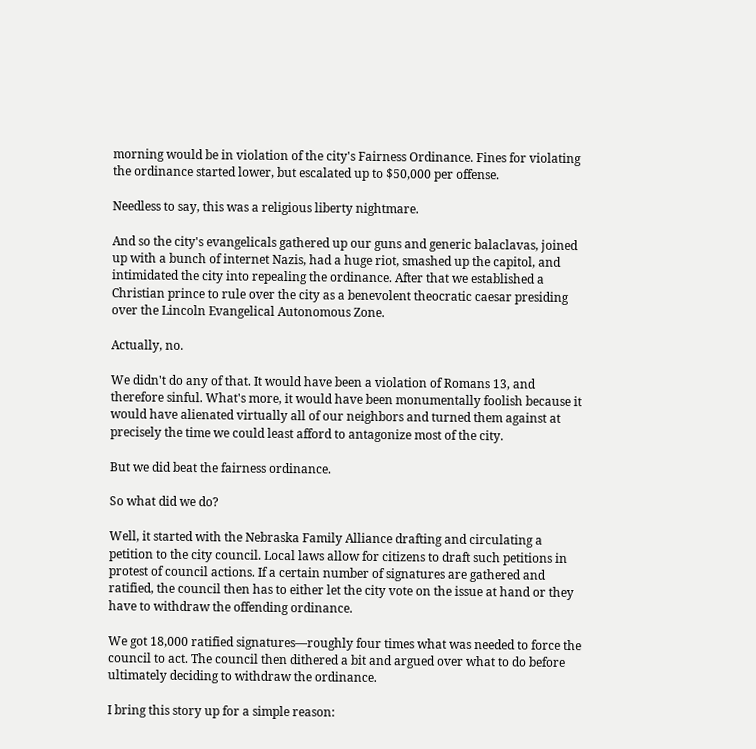morning would be in violation of the city's Fairness Ordinance. Fines for violating the ordinance started lower, but escalated up to $50,000 per offense.

Needless to say, this was a religious liberty nightmare.

And so the city's evangelicals gathered up our guns and generic balaclavas, joined up with a bunch of internet Nazis, had a huge riot, smashed up the capitol, and intimidated the city into repealing the ordinance. After that we established a Christian prince to rule over the city as a benevolent theocratic caesar presiding over the Lincoln Evangelical Autonomous Zone.

Actually, no.

We didn't do any of that. It would have been a violation of Romans 13, and therefore sinful. What's more, it would have been monumentally foolish because it would have alienated virtually all of our neighbors and turned them against at precisely the time we could least afford to antagonize most of the city.

But we did beat the fairness ordinance.

So what did we do?

Well, it started with the Nebraska Family Alliance drafting and circulating a petition to the city council. Local laws allow for citizens to draft such petitions in protest of council actions. If a certain number of signatures are gathered and ratified, the council then has to either let the city vote on the issue at hand or they have to withdraw the offending ordinance.

We got 18,000 ratified signatures—roughly four times what was needed to force the council to act. The council then dithered a bit and argued over what to do before ultimately deciding to withdraw the ordinance.

I bring this story up for a simple reason: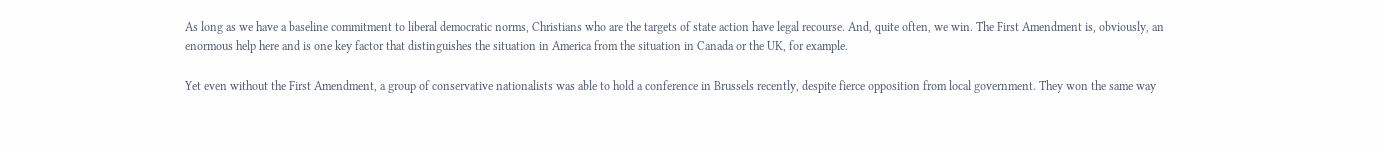As long as we have a baseline commitment to liberal democratic norms, Christians who are the targets of state action have legal recourse. And, quite often, we win. The First Amendment is, obviously, an enormous help here and is one key factor that distinguishes the situation in America from the situation in Canada or the UK, for example.

Yet even without the First Amendment, a group of conservative nationalists was able to hold a conference in Brussels recently, despite fierce opposition from local government. They won the same way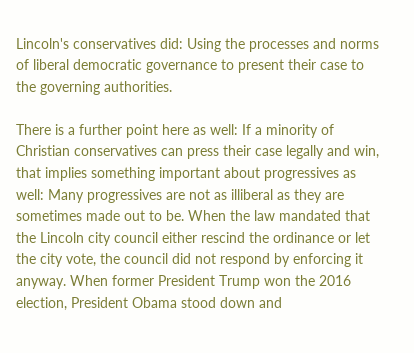Lincoln's conservatives did: Using the processes and norms of liberal democratic governance to present their case to the governing authorities.

There is a further point here as well: If a minority of Christian conservatives can press their case legally and win, that implies something important about progressives as well: Many progressives are not as illiberal as they are sometimes made out to be. When the law mandated that the Lincoln city council either rescind the ordinance or let the city vote, the council did not respond by enforcing it anyway. When former President Trump won the 2016 election, President Obama stood down and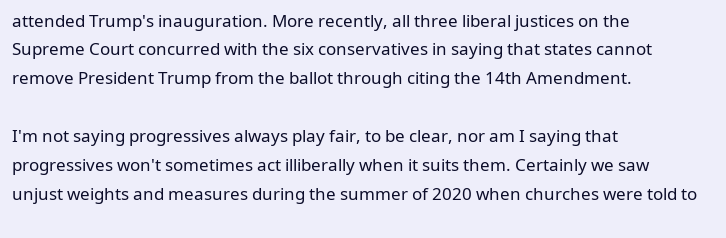attended Trump's inauguration. More recently, all three liberal justices on the Supreme Court concurred with the six conservatives in saying that states cannot remove President Trump from the ballot through citing the 14th Amendment.

I'm not saying progressives always play fair, to be clear, nor am I saying that progressives won't sometimes act illiberally when it suits them. Certainly we saw unjust weights and measures during the summer of 2020 when churches were told to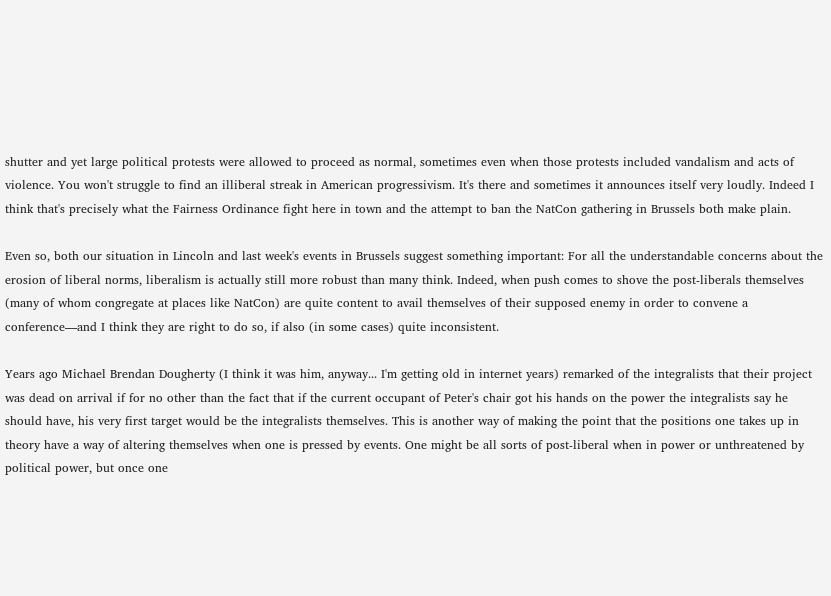shutter and yet large political protests were allowed to proceed as normal, sometimes even when those protests included vandalism and acts of violence. You won't struggle to find an illiberal streak in American progressivism. It's there and sometimes it announces itself very loudly. Indeed I think that's precisely what the Fairness Ordinance fight here in town and the attempt to ban the NatCon gathering in Brussels both make plain.

Even so, both our situation in Lincoln and last week's events in Brussels suggest something important: For all the understandable concerns about the erosion of liberal norms, liberalism is actually still more robust than many think. Indeed, when push comes to shove the post-liberals themselves (many of whom congregate at places like NatCon) are quite content to avail themselves of their supposed enemy in order to convene a conference—and I think they are right to do so, if also (in some cases) quite inconsistent.

Years ago Michael Brendan Dougherty (I think it was him, anyway... I'm getting old in internet years) remarked of the integralists that their project was dead on arrival if for no other than the fact that if the current occupant of Peter's chair got his hands on the power the integralists say he should have, his very first target would be the integralists themselves. This is another way of making the point that the positions one takes up in theory have a way of altering themselves when one is pressed by events. One might be all sorts of post-liberal when in power or unthreatened by political power, but once one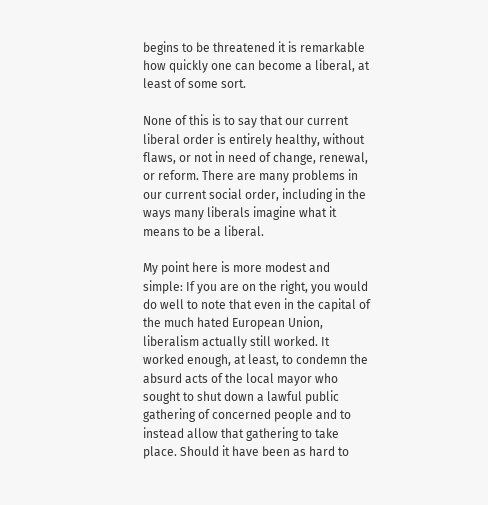begins to be threatened it is remarkable how quickly one can become a liberal, at least of some sort.

None of this is to say that our current liberal order is entirely healthy, without flaws, or not in need of change, renewal, or reform. There are many problems in our current social order, including in the ways many liberals imagine what it means to be a liberal.

My point here is more modest and simple: If you are on the right, you would do well to note that even in the capital of the much hated European Union, liberalism actually still worked. It worked enough, at least, to condemn the absurd acts of the local mayor who sought to shut down a lawful public gathering of concerned people and to instead allow that gathering to take place. Should it have been as hard to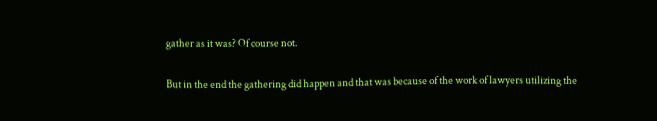gather as it was? Of course not.

But in the end the gathering did happen and that was because of the work of lawyers utilizing the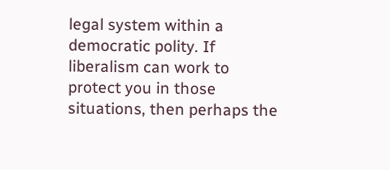legal system within a democratic polity. If liberalism can work to protect you in those situations, then perhaps the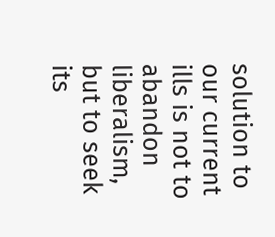solution to our current ills is not to abandon liberalism, but to seek its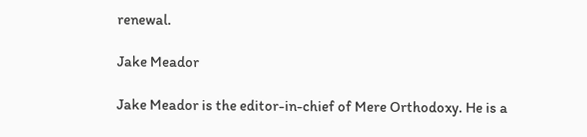renewal.

Jake Meador

Jake Meador is the editor-in-chief of Mere Orthodoxy. He is a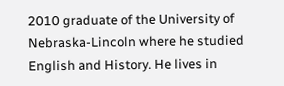2010 graduate of the University of Nebraska-Lincoln where he studied English and History. He lives in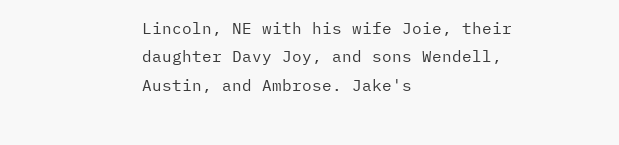Lincoln, NE with his wife Joie, their daughter Davy Joy, and sons Wendell, Austin, and Ambrose. Jake's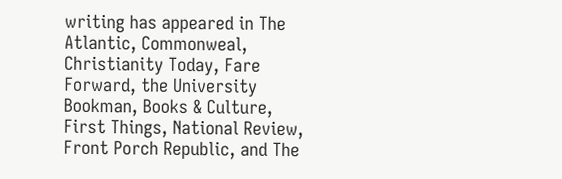writing has appeared in The Atlantic, Commonweal, Christianity Today, Fare Forward, the University Bookman, Books & Culture, First Things, National Review, Front Porch Republic, and The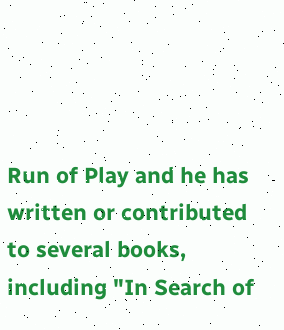Run of Play and he has written or contributed to several books, including "In Search of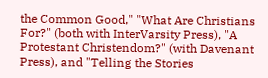the Common Good," "What Are Christians For?" (both with InterVarsity Press), "A Protestant Christendom?" (with Davenant Press), and "Telling the Stories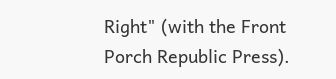Right" (with the Front Porch Republic Press).